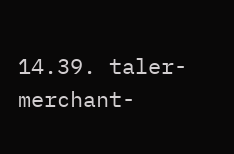14.39. taler-merchant-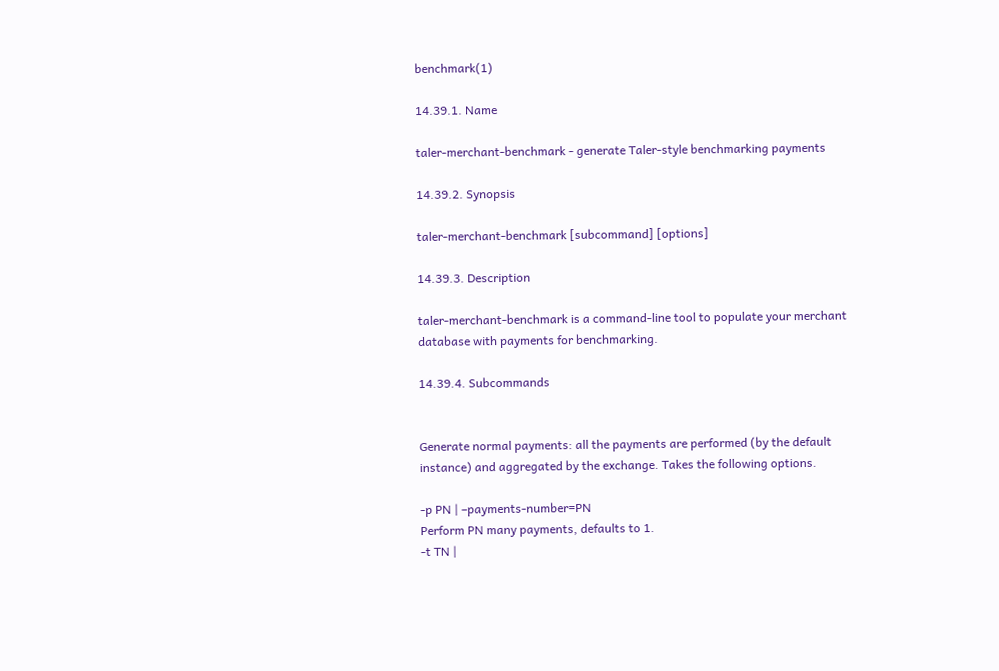benchmark(1)

14.39.1. Name

taler-merchant-benchmark - generate Taler-style benchmarking payments

14.39.2. Synopsis

taler-merchant-benchmark [subcommand] [options]

14.39.3. Description

taler-merchant-benchmark is a command-line tool to populate your merchant database with payments for benchmarking.

14.39.4. Subcommands


Generate normal payments: all the payments are performed (by the default instance) and aggregated by the exchange. Takes the following options.

-p PN | –payments-number=PN
Perform PN many payments, defaults to 1.
-t TN |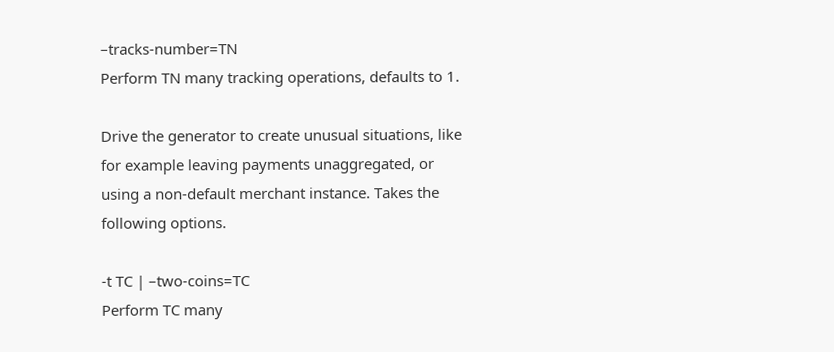–tracks-number=TN
Perform TN many tracking operations, defaults to 1.

Drive the generator to create unusual situations, like for example leaving payments unaggregated, or using a non-default merchant instance. Takes the following options.

-t TC | –two-coins=TC
Perform TC many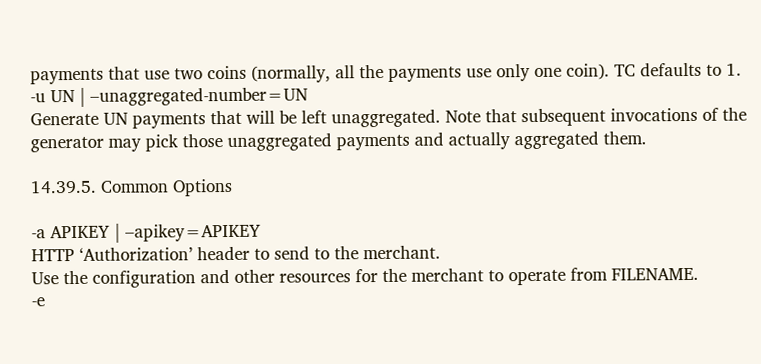payments that use two coins (normally, all the payments use only one coin). TC defaults to 1.
-u UN | –unaggregated-number=UN
Generate UN payments that will be left unaggregated. Note that subsequent invocations of the generator may pick those unaggregated payments and actually aggregated them.

14.39.5. Common Options

-a APIKEY | –apikey=APIKEY
HTTP ‘Authorization’ header to send to the merchant.
Use the configuration and other resources for the merchant to operate from FILENAME.
-e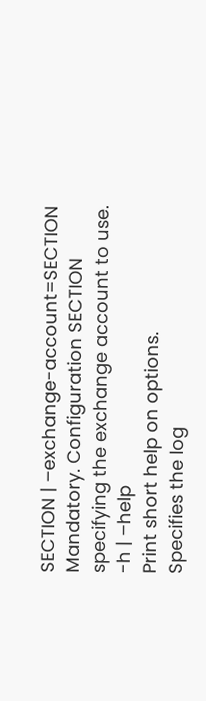SECTION | –exchange-account=SECTION
Mandatory. Configuration SECTION specifying the exchange account to use.
-h | –help
Print short help on options.
Specifies the log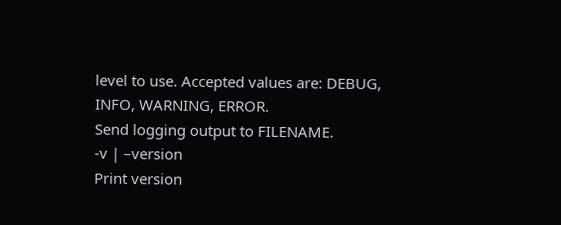level to use. Accepted values are: DEBUG, INFO, WARNING, ERROR.
Send logging output to FILENAME.
-v | –version
Print version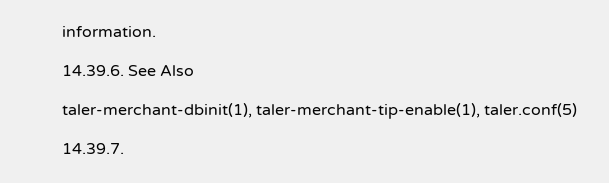information.

14.39.6. See Also

taler-merchant-dbinit(1), taler-merchant-tip-enable(1), taler.conf(5)

14.39.7.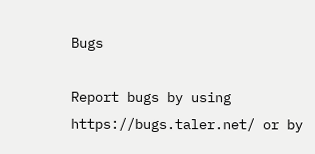Bugs

Report bugs by using https://bugs.taler.net/ or by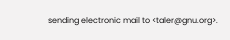sending electronic mail to <taler@gnu.org>.